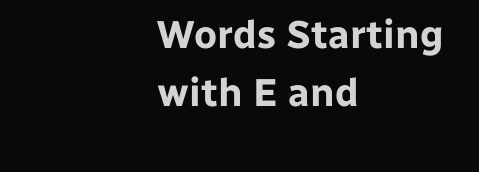Words Starting with E and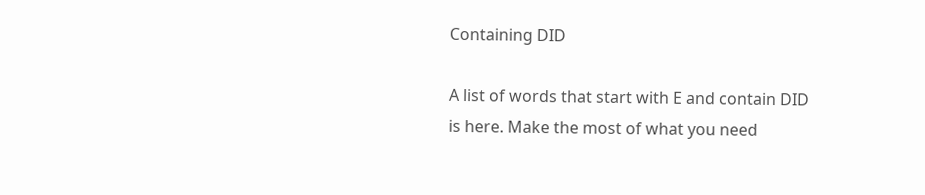Containing DID

A list of words that start with E and contain DID is here. Make the most of what you need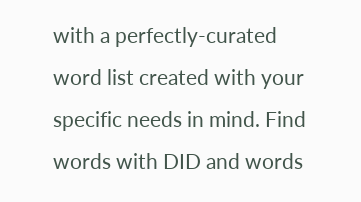with a perfectly-curated word list created with your specific needs in mind. Find words with DID and words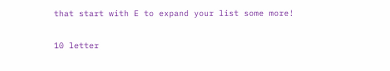that start with E to expand your list some more!

10 letter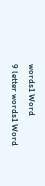words1 Word
9 letter words1 Word